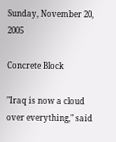Sunday, November 20, 2005

Concrete Block

"Iraq is now a cloud over everything," said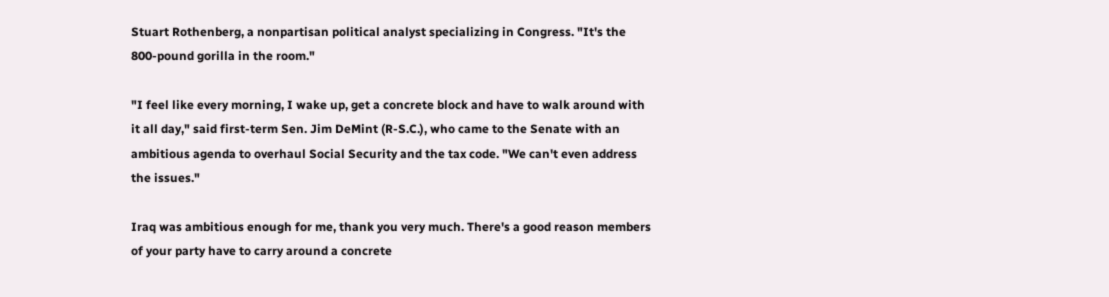Stuart Rothenberg, a nonpartisan political analyst specializing in Congress. "It's the 800-pound gorilla in the room."

"I feel like every morning, I wake up, get a concrete block and have to walk around with it all day," said first-term Sen. Jim DeMint (R-S.C.), who came to the Senate with an ambitious agenda to overhaul Social Security and the tax code. "We can't even address the issues."

Iraq was ambitious enough for me, thank you very much. There's a good reason members of your party have to carry around a concrete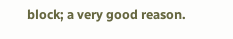block; a very good reason.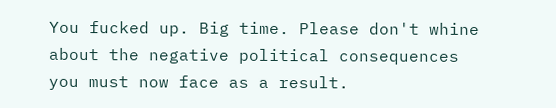You fucked up. Big time. Please don't whine about the negative political consequences you must now face as a result.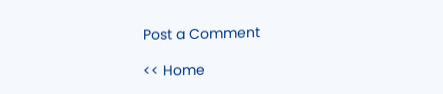Post a Comment

<< Home